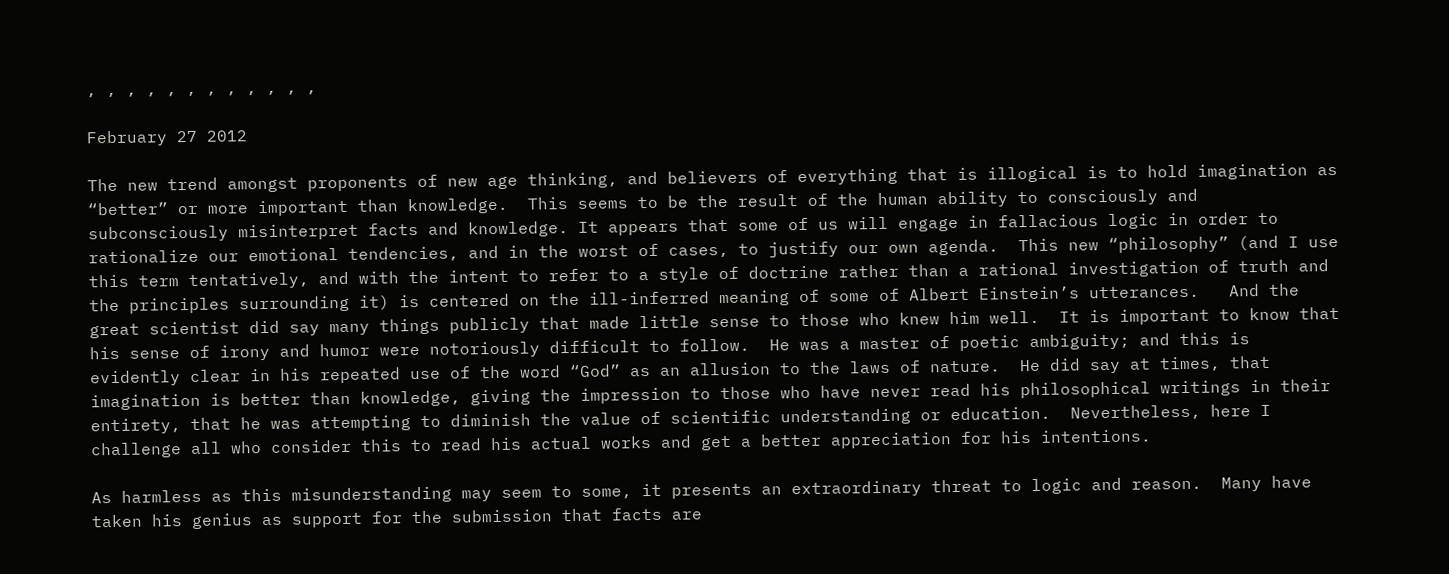, , , , , , , , , , , ,

February 27 2012

The new trend amongst proponents of new age thinking, and believers of everything that is illogical is to hold imagination as “better” or more important than knowledge.  This seems to be the result of the human ability to consciously and subconsciously misinterpret facts and knowledge. It appears that some of us will engage in fallacious logic in order to rationalize our emotional tendencies, and in the worst of cases, to justify our own agenda.  This new “philosophy” (and I use this term tentatively, and with the intent to refer to a style of doctrine rather than a rational investigation of truth and the principles surrounding it) is centered on the ill-inferred meaning of some of Albert Einstein’s utterances.   And the great scientist did say many things publicly that made little sense to those who knew him well.  It is important to know that his sense of irony and humor were notoriously difficult to follow.  He was a master of poetic ambiguity; and this is evidently clear in his repeated use of the word “God” as an allusion to the laws of nature.  He did say at times, that imagination is better than knowledge, giving the impression to those who have never read his philosophical writings in their entirety, that he was attempting to diminish the value of scientific understanding or education.  Nevertheless, here I challenge all who consider this to read his actual works and get a better appreciation for his intentions.

As harmless as this misunderstanding may seem to some, it presents an extraordinary threat to logic and reason.  Many have taken his genius as support for the submission that facts are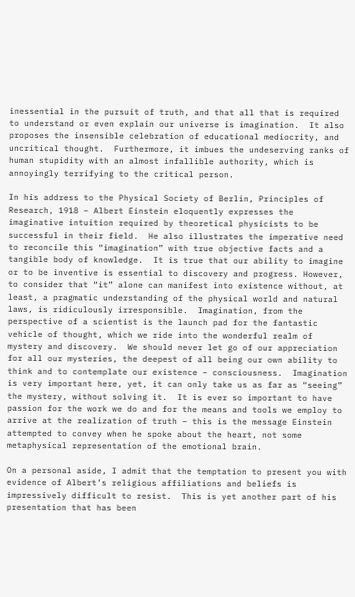inessential in the pursuit of truth, and that all that is required to understand or even explain our universe is imagination.  It also proposes the insensible celebration of educational mediocrity, and uncritical thought.  Furthermore, it imbues the undeserving ranks of human stupidity with an almost infallible authority, which is annoyingly terrifying to the critical person.

In his address to the Physical Society of Berlin, Principles of Research, 1918 – Albert Einstein eloquently expresses the imaginative intuition required by theoretical physicists to be successful in their field.  He also illustrates the imperative need to reconcile this “imagination” with true objective facts and a tangible body of knowledge.  It is true that our ability to imagine or to be inventive is essential to discovery and progress. However, to consider that “it” alone can manifest into existence without, at least, a pragmatic understanding of the physical world and natural laws, is ridiculously irresponsible.  Imagination, from the perspective of a scientist is the launch pad for the fantastic vehicle of thought, which we ride into the wonderful realm of mystery and discovery.  We should never let go of our appreciation for all our mysteries, the deepest of all being our own ability to think and to contemplate our existence – consciousness.  Imagination is very important here, yet, it can only take us as far as “seeing” the mystery, without solving it.  It is ever so important to have passion for the work we do and for the means and tools we employ to arrive at the realization of truth – this is the message Einstein attempted to convey when he spoke about the heart, not some metaphysical representation of the emotional brain.

On a personal aside, I admit that the temptation to present you with evidence of Albert’s religious affiliations and beliefs is impressively difficult to resist.  This is yet another part of his presentation that has been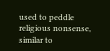used to peddle religious nonsense, similar to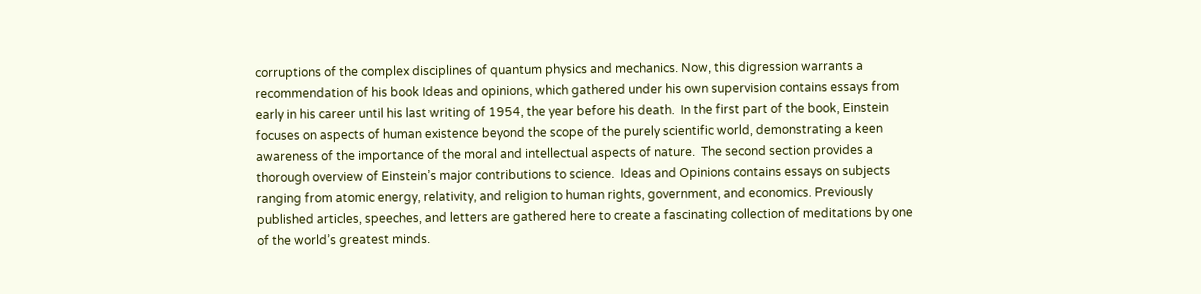corruptions of the complex disciplines of quantum physics and mechanics. Now, this digression warrants a recommendation of his book Ideas and opinions, which gathered under his own supervision contains essays from early in his career until his last writing of 1954, the year before his death.  In the first part of the book, Einstein focuses on aspects of human existence beyond the scope of the purely scientific world, demonstrating a keen awareness of the importance of the moral and intellectual aspects of nature.  The second section provides a thorough overview of Einstein’s major contributions to science.  Ideas and Opinions contains essays on subjects ranging from atomic energy, relativity, and religion to human rights, government, and economics. Previously published articles, speeches, and letters are gathered here to create a fascinating collection of meditations by one of the world’s greatest minds.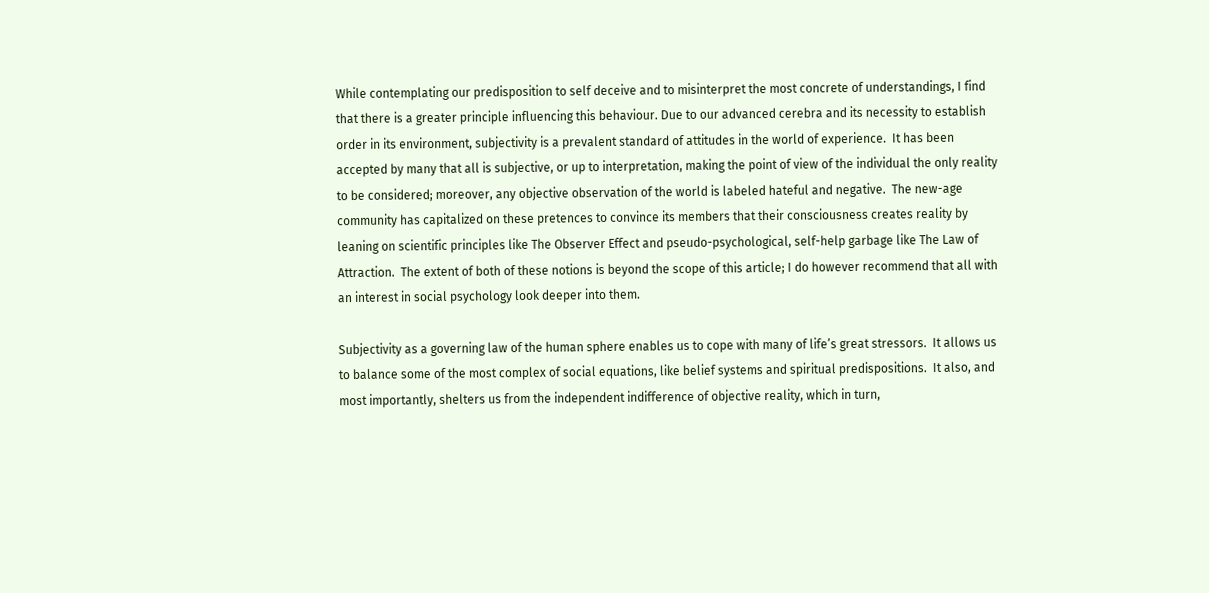While contemplating our predisposition to self deceive and to misinterpret the most concrete of understandings, I find that there is a greater principle influencing this behaviour. Due to our advanced cerebra and its necessity to establish order in its environment, subjectivity is a prevalent standard of attitudes in the world of experience.  It has been accepted by many that all is subjective, or up to interpretation, making the point of view of the individual the only reality to be considered; moreover, any objective observation of the world is labeled hateful and negative.  The new-age community has capitalized on these pretences to convince its members that their consciousness creates reality by leaning on scientific principles like The Observer Effect and pseudo-psychological, self-help garbage like The Law of Attraction.  The extent of both of these notions is beyond the scope of this article; I do however recommend that all with an interest in social psychology look deeper into them.

Subjectivity as a governing law of the human sphere enables us to cope with many of life’s great stressors.  It allows us to balance some of the most complex of social equations, like belief systems and spiritual predispositions.  It also, and most importantly, shelters us from the independent indifference of objective reality, which in turn,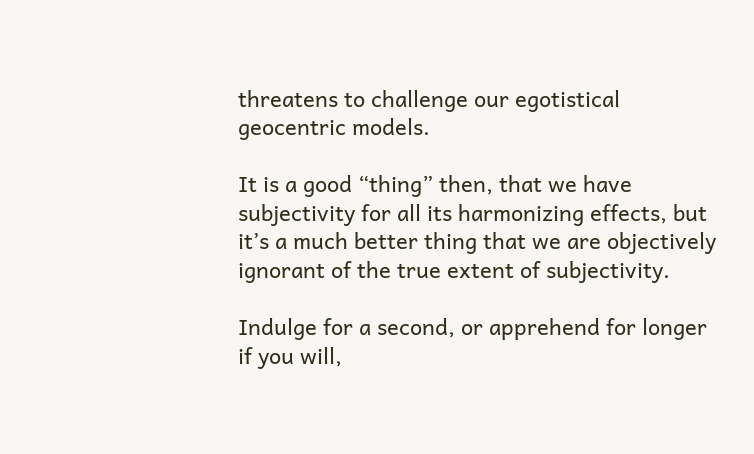threatens to challenge our egotistical  geocentric models.

It is a good “thing” then, that we have subjectivity for all its harmonizing effects, but it’s a much better thing that we are objectively ignorant of the true extent of subjectivity.

Indulge for a second, or apprehend for longer if you will,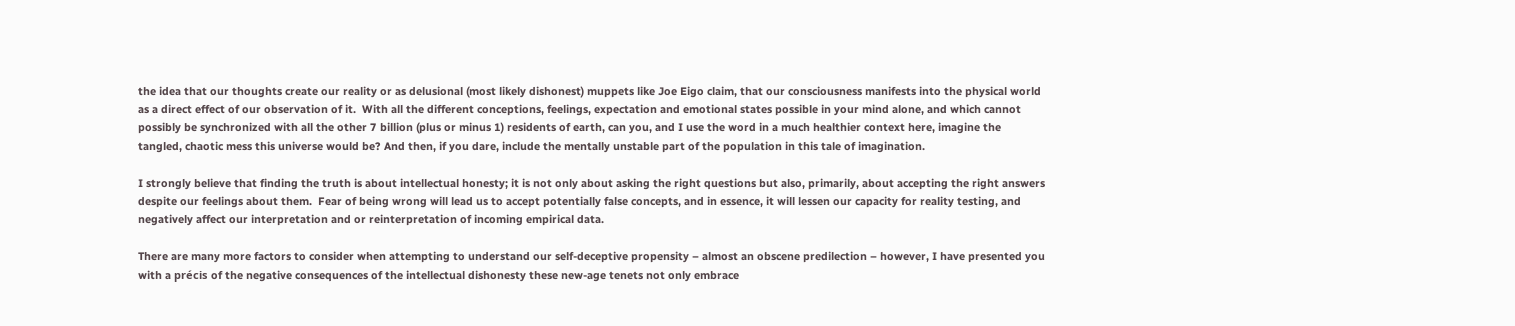the idea that our thoughts create our reality or as delusional (most likely dishonest) muppets like Joe Eigo claim, that our consciousness manifests into the physical world as a direct effect of our observation of it.  With all the different conceptions, feelings, expectation and emotional states possible in your mind alone, and which cannot possibly be synchronized with all the other 7 billion (plus or minus 1) residents of earth, can you, and I use the word in a much healthier context here, imagine the tangled, chaotic mess this universe would be? And then, if you dare, include the mentally unstable part of the population in this tale of imagination.

I strongly believe that finding the truth is about intellectual honesty; it is not only about asking the right questions but also, primarily, about accepting the right answers despite our feelings about them.  Fear of being wrong will lead us to accept potentially false concepts, and in essence, it will lessen our capacity for reality testing, and negatively affect our interpretation and or reinterpretation of incoming empirical data.

There are many more factors to consider when attempting to understand our self-deceptive propensity – almost an obscene predilection – however, I have presented you with a précis of the negative consequences of the intellectual dishonesty these new-age tenets not only embrace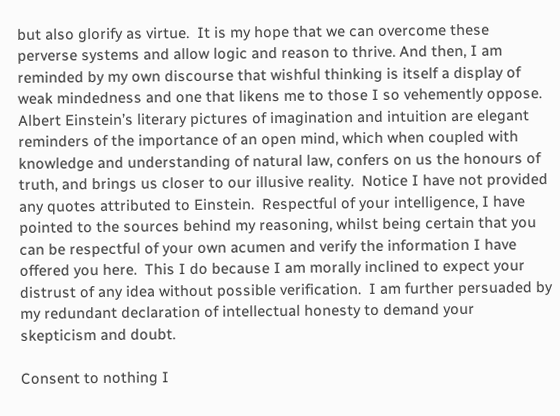but also glorify as virtue.  It is my hope that we can overcome these perverse systems and allow logic and reason to thrive. And then, I am reminded by my own discourse that wishful thinking is itself a display of weak mindedness and one that likens me to those I so vehemently oppose.  Albert Einstein’s literary pictures of imagination and intuition are elegant reminders of the importance of an open mind, which when coupled with knowledge and understanding of natural law, confers on us the honours of truth, and brings us closer to our illusive reality.  Notice I have not provided any quotes attributed to Einstein.  Respectful of your intelligence, I have pointed to the sources behind my reasoning, whilst being certain that you can be respectful of your own acumen and verify the information I have offered you here.  This I do because I am morally inclined to expect your distrust of any idea without possible verification.  I am further persuaded by my redundant declaration of intellectual honesty to demand your skepticism and doubt.

Consent to nothing I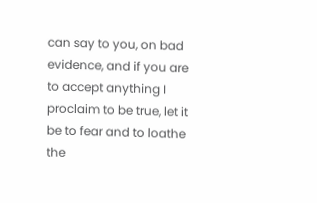can say to you, on bad evidence, and if you are to accept anything I proclaim to be true, let it be to fear and to loathe the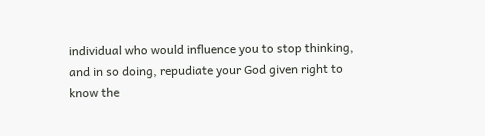individual who would influence you to stop thinking, and in so doing, repudiate your God given right to know the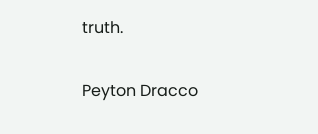truth.

Peyton Dracco